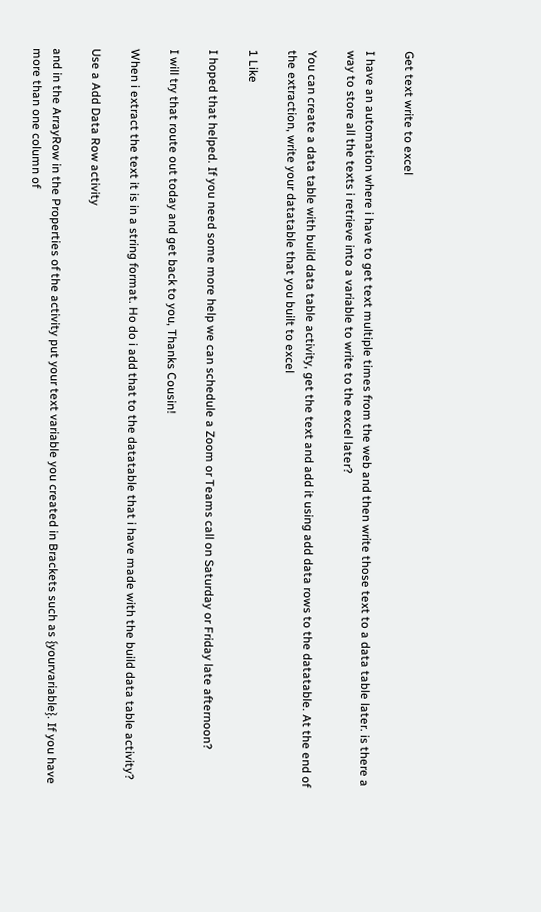Get text write to excel

I have an automation where i have to get text multiple times from the web and then write those text to a data table later. is there a way to store all the texts i retrieve into a variable to write to the excel later?

You can create a data table with build data table activity, get the text and add it using add data rows to the datatable. At the end of the extraction, write your datatable that you built to excel

1 Like

I hoped that helped. If you need some more help we can schedule a Zoom or Teams call on Saturday or Friday late afternoon?

I will try that route out today and get back to you, Thanks Cousin!

When i extract the text it is in a string format. Ho do i add that to the datatable that i have made with the build data table activity?

Use a Add Data Row activity

and in the ArrayRow in the Properties of the activity put your text variable you created in Brackets such as {yourvariable}. If you have more than one column of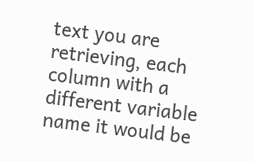text you are retrieving, each column with a different variable name it would be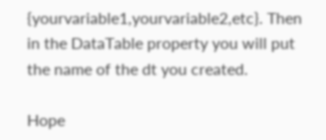{yourvariable1,yourvariable2,etc}. Then in the DataTable property you will put the name of the dt you created.

Hope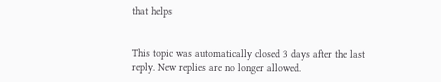that helps


This topic was automatically closed 3 days after the last reply. New replies are no longer allowed.